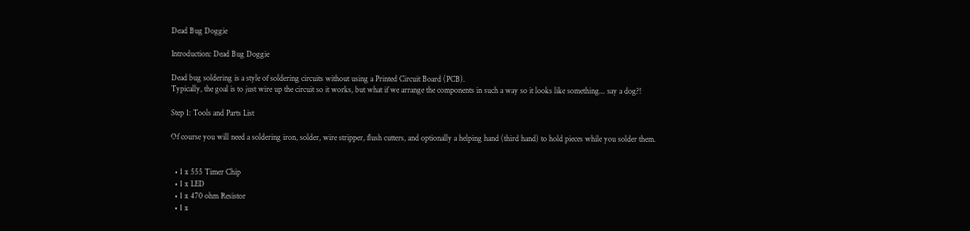Dead Bug Doggie

Introduction: Dead Bug Doggie

Dead bug soldering is a style of soldering circuits without using a Printed Circuit Board (PCB).
Typically, the goal is to just wire up the circuit so it works, but what if we arrange the components in such a way so it looks like something... say a dog?!

Step 1: Tools and Parts List

Of course you will need a soldering iron, solder, wire stripper, flush cutters, and optionally a helping hand (third hand) to hold pieces while you solder them.


  • 1 x 555 Timer Chip
  • 1 x LED
  • 1 x 470 ohm Resistor
  • 1 x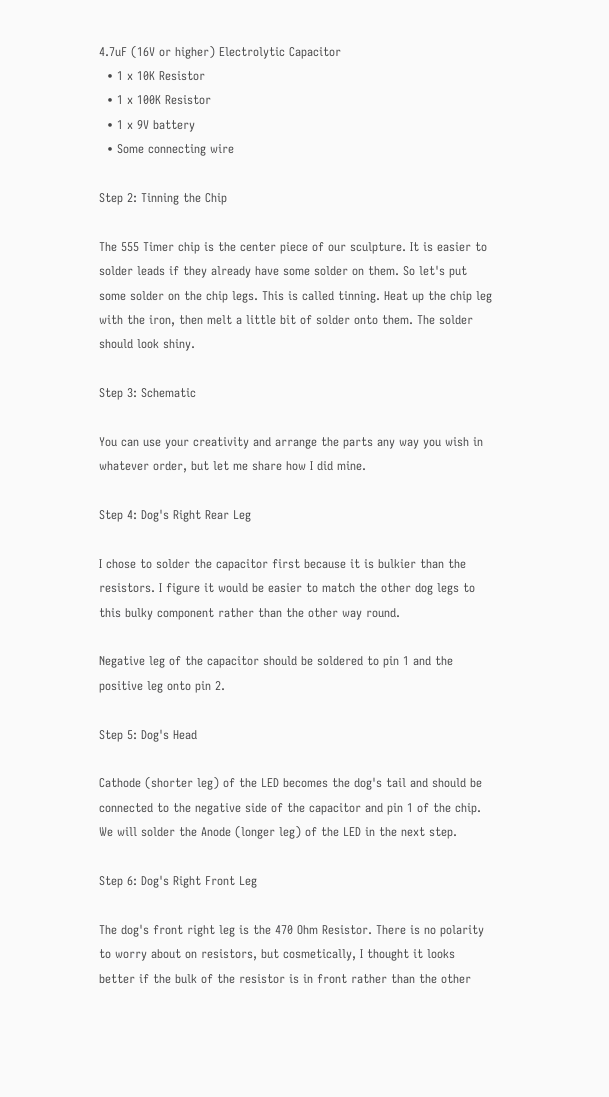4.7uF (16V or higher) Electrolytic Capacitor
  • 1 x 10K Resistor
  • 1 x 100K Resistor
  • 1 x 9V battery
  • Some connecting wire

Step 2: Tinning the Chip

The 555 Timer chip is the center piece of our sculpture. It is easier to solder leads if they already have some solder on them. So let's put some solder on the chip legs. This is called tinning. Heat up the chip leg with the iron, then melt a little bit of solder onto them. The solder should look shiny.

Step 3: Schematic

You can use your creativity and arrange the parts any way you wish in whatever order, but let me share how I did mine.

Step 4: Dog's Right Rear Leg

I chose to solder the capacitor first because it is bulkier than the resistors. I figure it would be easier to match the other dog legs to this bulky component rather than the other way round.

Negative leg of the capacitor should be soldered to pin 1 and the positive leg onto pin 2.

Step 5: Dog's Head

Cathode (shorter leg) of the LED becomes the dog's tail and should be connected to the negative side of the capacitor and pin 1 of the chip. We will solder the Anode (longer leg) of the LED in the next step.

Step 6: Dog's Right Front Leg

The dog's front right leg is the 470 Ohm Resistor. There is no polarity to worry about on resistors, but cosmetically, I thought it looks better if the bulk of the resistor is in front rather than the other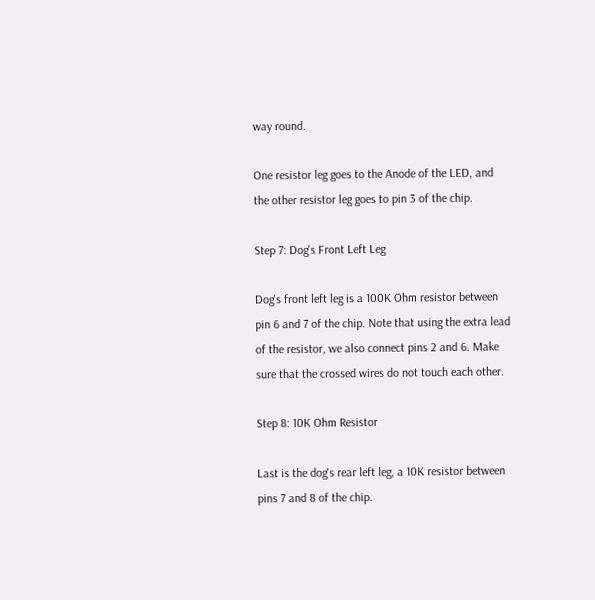way round.

One resistor leg goes to the Anode of the LED, and the other resistor leg goes to pin 3 of the chip.

Step 7: Dog's Front Left Leg

Dog's front left leg is a 100K Ohm resistor between pin 6 and 7 of the chip. Note that using the extra lead of the resistor, we also connect pins 2 and 6. Make sure that the crossed wires do not touch each other.

Step 8: 10K Ohm Resistor

Last is the dog's rear left leg, a 10K resistor between pins 7 and 8 of the chip.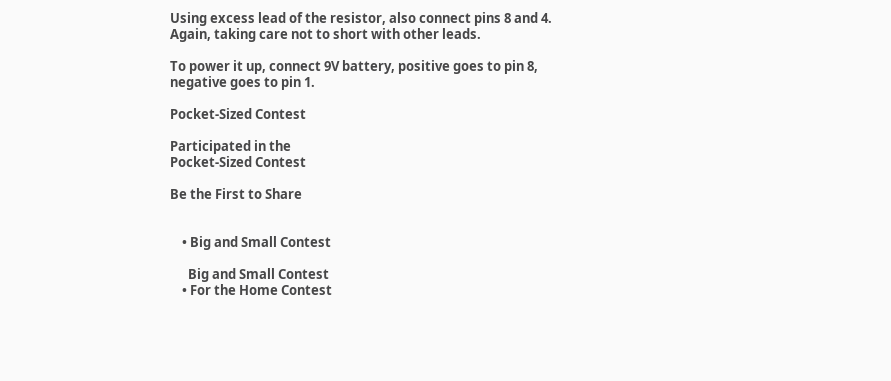Using excess lead of the resistor, also connect pins 8 and 4. Again, taking care not to short with other leads.

To power it up, connect 9V battery, positive goes to pin 8, negative goes to pin 1.

Pocket-Sized Contest

Participated in the
Pocket-Sized Contest

Be the First to Share


    • Big and Small Contest

      Big and Small Contest
    • For the Home Contest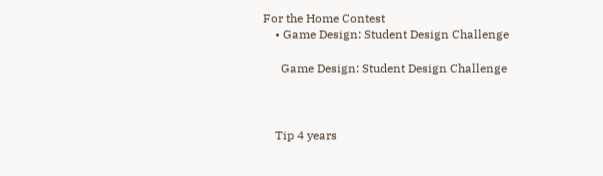For the Home Contest
    • Game Design: Student Design Challenge

      Game Design: Student Design Challenge



    Tip 4 years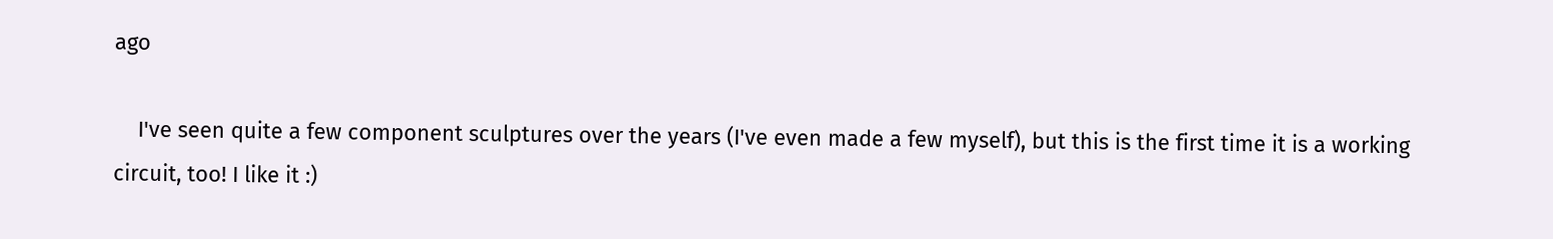ago

    I've seen quite a few component sculptures over the years (I've even made a few myself), but this is the first time it is a working circuit, too! I like it :)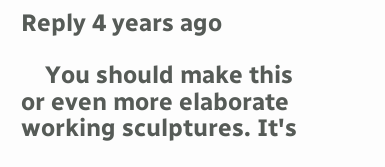Reply 4 years ago

    You should make this or even more elaborate working sculptures. It's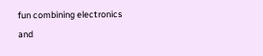fun combining electronics and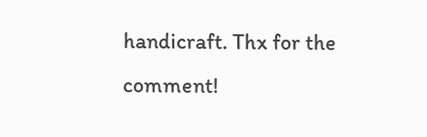handicraft. Thx for the comment!